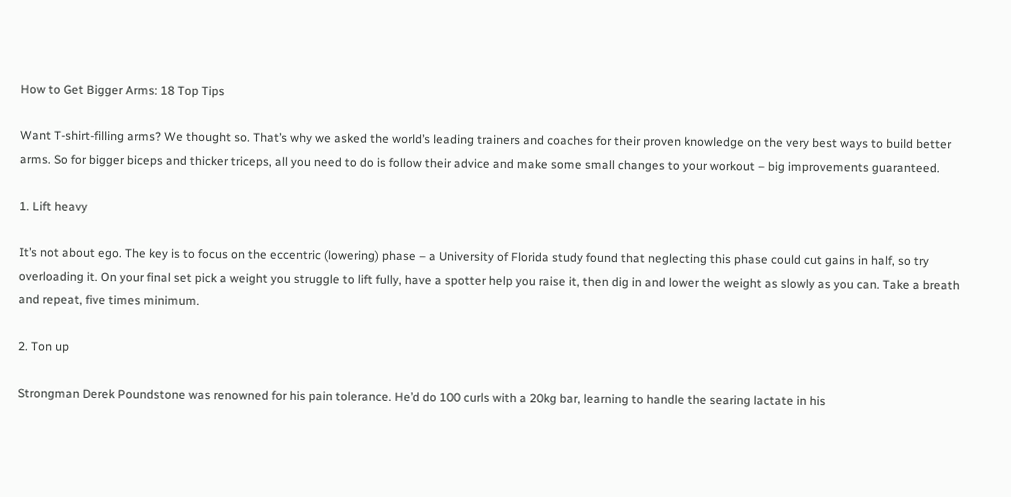How to Get Bigger Arms: 18 Top Tips

Want T-shirt-filling arms? We thought so. That’s why we asked the world’s leading trainers and coaches for their proven knowledge on the very best ways to build better arms. So for bigger biceps and thicker triceps, all you need to do is follow their advice and make some small changes to your workout – big improvements guaranteed.

1. Lift heavy

It’s not about ego. The key is to focus on the eccentric (lowering) phase – a University of Florida study found that neglecting this phase could cut gains in half, so try overloading it. On your final set pick a weight you struggle to lift fully, have a spotter help you raise it, then dig in and lower the weight as slowly as you can. Take a breath and repeat, five times minimum.

2. Ton up

Strongman Derek Poundstone was renowned for his pain tolerance. He’d do 100 curls with a 20kg bar, learning to handle the searing lactate in his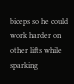biceps so he could work harder on other lifts while sparking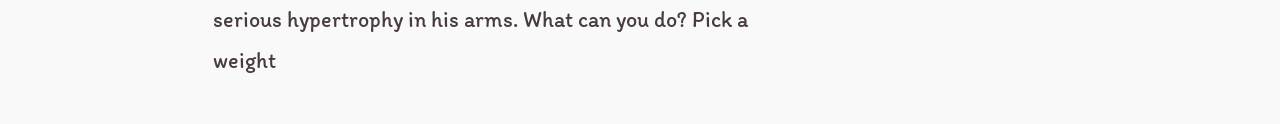serious hypertrophy in his arms. What can you do? Pick a weight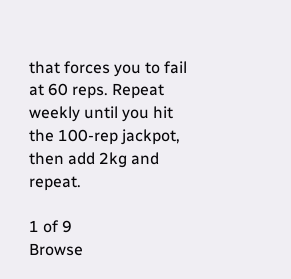that forces you to fail at 60 reps. Repeat weekly until you hit the 100-rep jackpot, then add 2kg and repeat.

1 of 9
Browse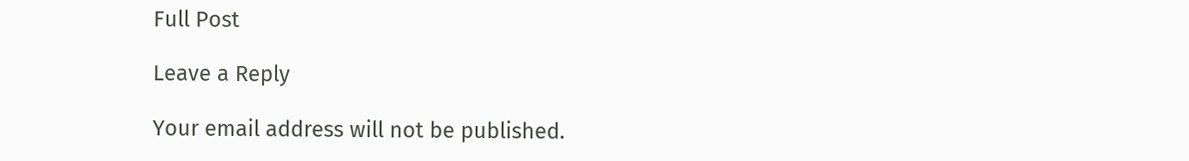Full Post

Leave a Reply

Your email address will not be published.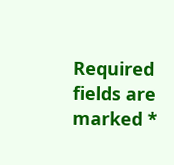Required fields are marked *